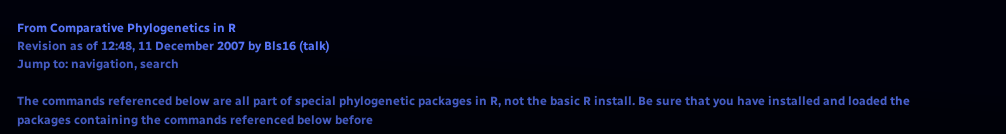From Comparative Phylogenetics in R
Revision as of 12:48, 11 December 2007 by Bls16 (talk)
Jump to: navigation, search

The commands referenced below are all part of special phylogenetic packages in R, not the basic R install. Be sure that you have installed and loaded the packages containing the commands referenced below before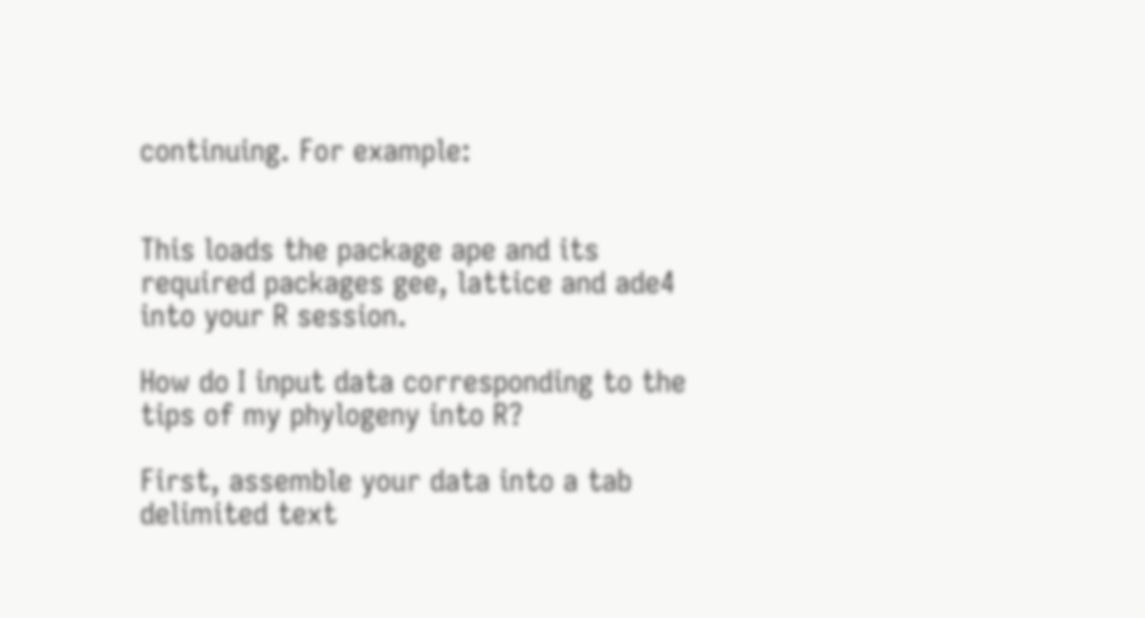continuing. For example:


This loads the package ape and its required packages gee, lattice and ade4 into your R session.

How do I input data corresponding to the tips of my phylogeny into R?

First, assemble your data into a tab delimited text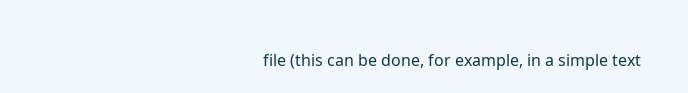file (this can be done, for example, in a simple text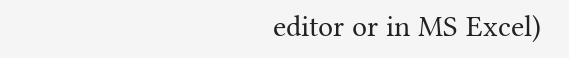editor or in MS Excel)